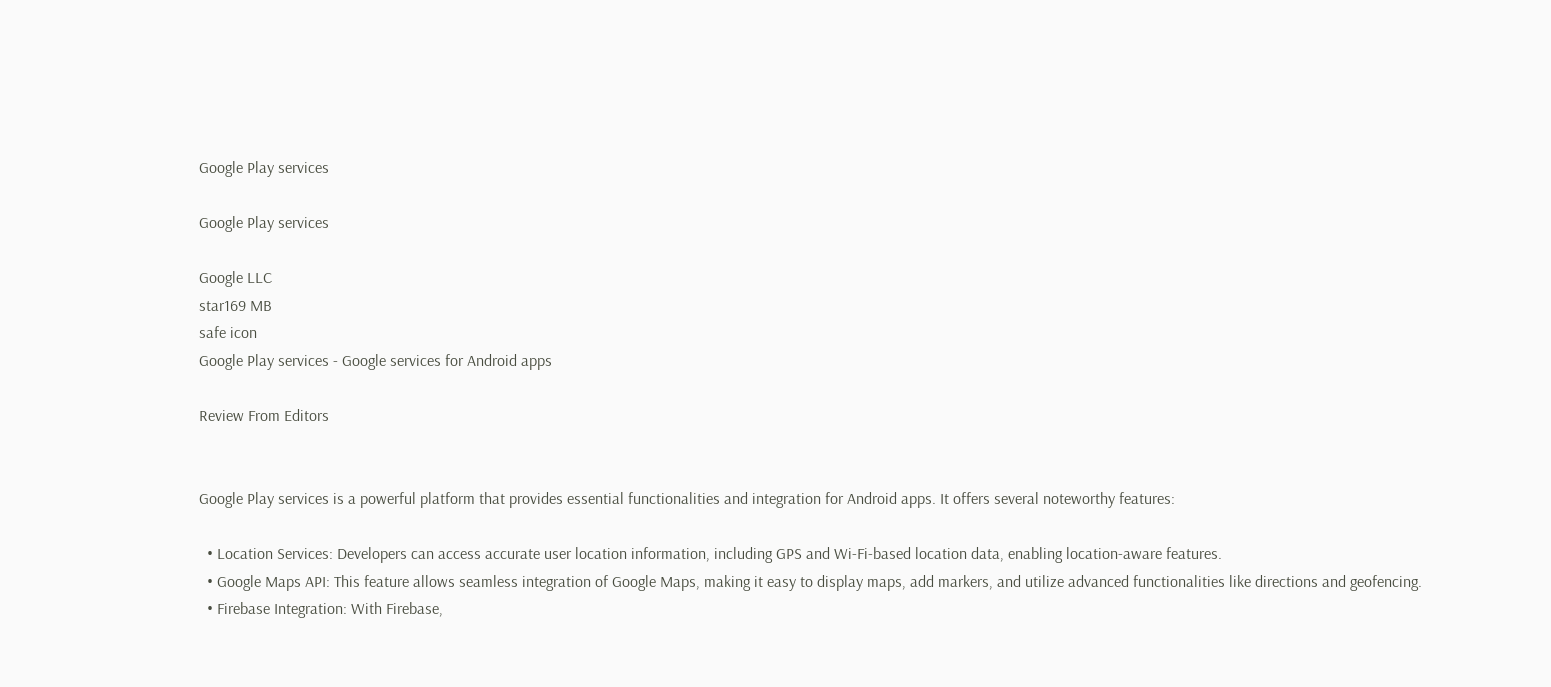Google Play services

Google Play services

Google LLC
star169 MB
safe icon
Google Play services - Google services for Android apps

Review From Editors


Google Play services is a powerful platform that provides essential functionalities and integration for Android apps. It offers several noteworthy features:

  • Location Services: Developers can access accurate user location information, including GPS and Wi-Fi-based location data, enabling location-aware features.
  • Google Maps API: This feature allows seamless integration of Google Maps, making it easy to display maps, add markers, and utilize advanced functionalities like directions and geofencing.
  • Firebase Integration: With Firebase,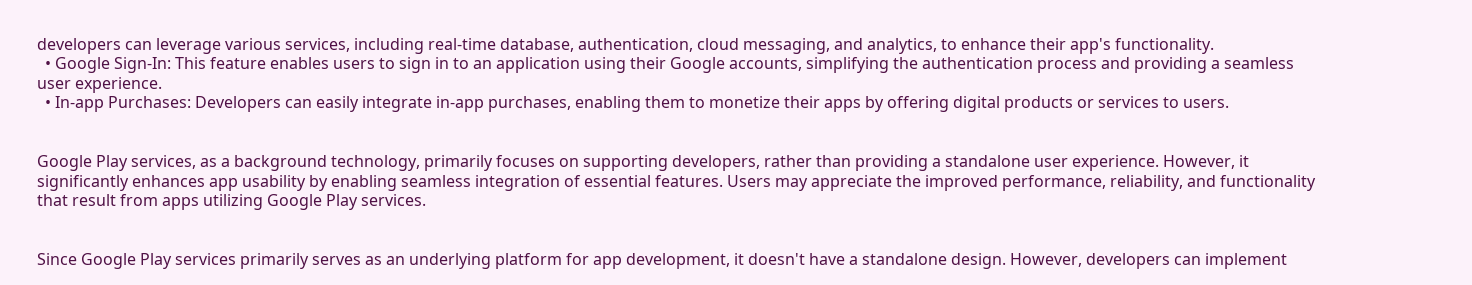developers can leverage various services, including real-time database, authentication, cloud messaging, and analytics, to enhance their app's functionality.
  • Google Sign-In: This feature enables users to sign in to an application using their Google accounts, simplifying the authentication process and providing a seamless user experience.
  • In-app Purchases: Developers can easily integrate in-app purchases, enabling them to monetize their apps by offering digital products or services to users.


Google Play services, as a background technology, primarily focuses on supporting developers, rather than providing a standalone user experience. However, it significantly enhances app usability by enabling seamless integration of essential features. Users may appreciate the improved performance, reliability, and functionality that result from apps utilizing Google Play services.


Since Google Play services primarily serves as an underlying platform for app development, it doesn't have a standalone design. However, developers can implement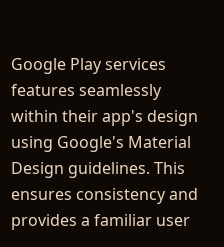Google Play services features seamlessly within their app's design using Google's Material Design guidelines. This ensures consistency and provides a familiar user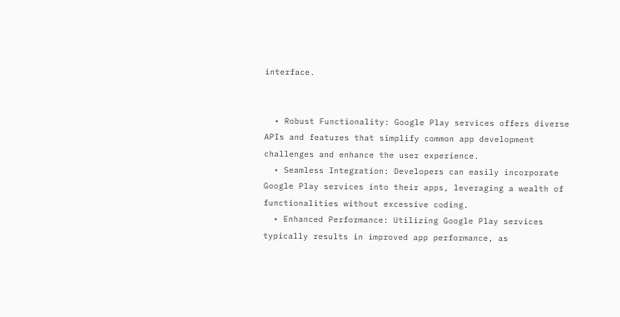interface.


  • Robust Functionality: Google Play services offers diverse APIs and features that simplify common app development challenges and enhance the user experience.
  • Seamless Integration: Developers can easily incorporate Google Play services into their apps, leveraging a wealth of functionalities without excessive coding.
  • Enhanced Performance: Utilizing Google Play services typically results in improved app performance, as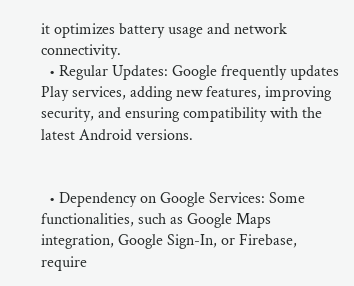it optimizes battery usage and network connectivity.
  • Regular Updates: Google frequently updates Play services, adding new features, improving security, and ensuring compatibility with the latest Android versions.


  • Dependency on Google Services: Some functionalities, such as Google Maps integration, Google Sign-In, or Firebase, require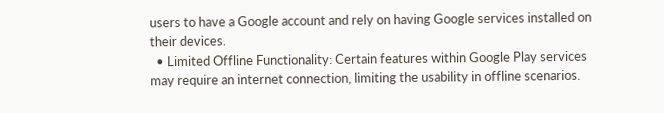users to have a Google account and rely on having Google services installed on their devices.
  • Limited Offline Functionality: Certain features within Google Play services may require an internet connection, limiting the usability in offline scenarios.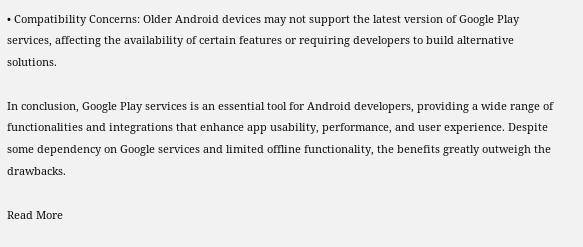• Compatibility Concerns: Older Android devices may not support the latest version of Google Play services, affecting the availability of certain features or requiring developers to build alternative solutions.

In conclusion, Google Play services is an essential tool for Android developers, providing a wide range of functionalities and integrations that enhance app usability, performance, and user experience. Despite some dependency on Google services and limited offline functionality, the benefits greatly outweigh the drawbacks.

Read More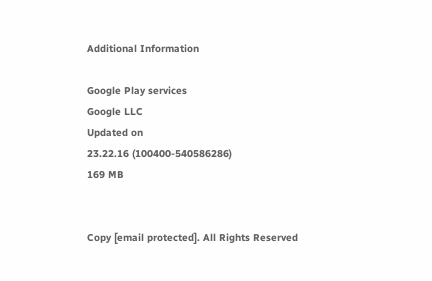Additional Information

Google Play services
Google LLC
Updated on
23.22.16 (100400-540586286)
169 MB


Copy [email protected]. All Rights Reserved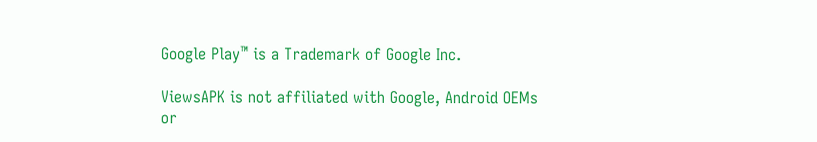Google Play™ is a Trademark of Google Inc.

ViewsAPK is not affiliated with Google, Android OEMs or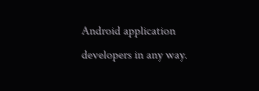Android application developers in any way.